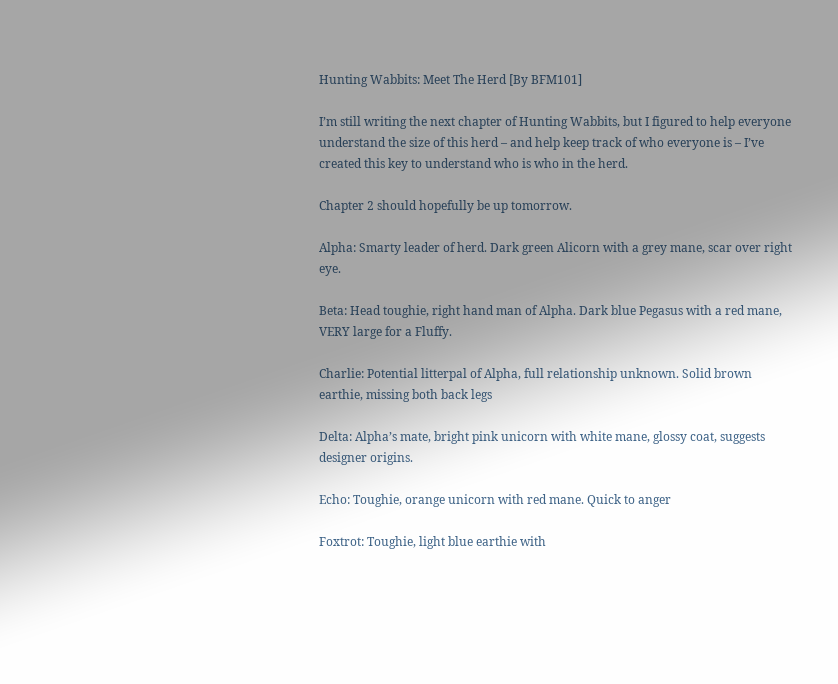Hunting Wabbits: Meet The Herd [By BFM101]

I’m still writing the next chapter of Hunting Wabbits, but I figured to help everyone understand the size of this herd – and help keep track of who everyone is – I’ve created this key to understand who is who in the herd.

Chapter 2 should hopefully be up tomorrow.

Alpha: Smarty leader of herd. Dark green Alicorn with a grey mane, scar over right eye.

Beta: Head toughie, right hand man of Alpha. Dark blue Pegasus with a red mane, VERY large for a Fluffy.

Charlie: Potential litterpal of Alpha, full relationship unknown. Solid brown earthie, missing both back legs

Delta: Alpha’s mate, bright pink unicorn with white mane, glossy coat, suggests designer origins.

Echo: Toughie, orange unicorn with red mane. Quick to anger

Foxtrot: Toughie, light blue earthie with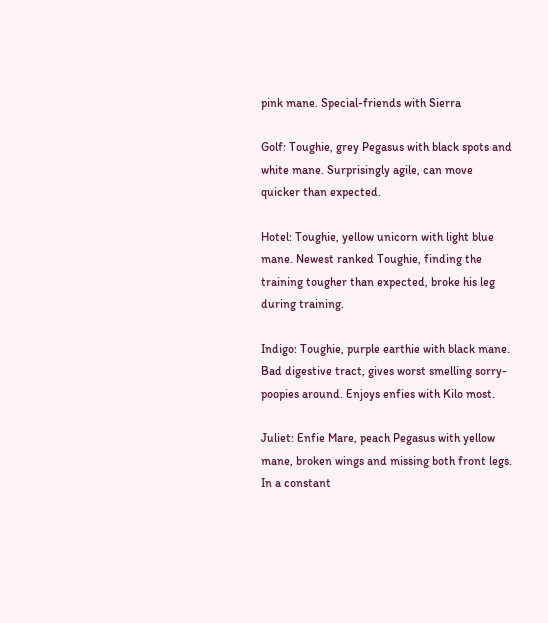pink mane. Special-friends with Sierra

Golf: Toughie, grey Pegasus with black spots and white mane. Surprisingly agile, can move quicker than expected.

Hotel: Toughie, yellow unicorn with light blue mane. Newest ranked Toughie, finding the training tougher than expected, broke his leg during training.

Indigo: Toughie, purple earthie with black mane. Bad digestive tract, gives worst smelling sorry-poopies around. Enjoys enfies with Kilo most.

Juliet: Enfie Mare, peach Pegasus with yellow mane, broken wings and missing both front legs. In a constant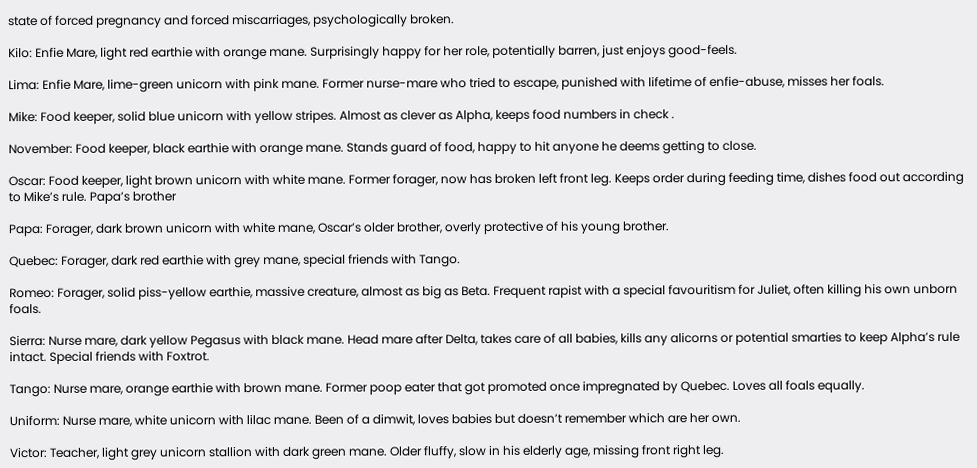state of forced pregnancy and forced miscarriages, psychologically broken.

Kilo: Enfie Mare, light red earthie with orange mane. Surprisingly happy for her role, potentially barren, just enjoys good-feels.

Lima: Enfie Mare, lime-green unicorn with pink mane. Former nurse-mare who tried to escape, punished with lifetime of enfie-abuse, misses her foals.

Mike: Food keeper, solid blue unicorn with yellow stripes. Almost as clever as Alpha, keeps food numbers in check .

November: Food keeper, black earthie with orange mane. Stands guard of food, happy to hit anyone he deems getting to close.

Oscar: Food keeper, light brown unicorn with white mane. Former forager, now has broken left front leg. Keeps order during feeding time, dishes food out according to Mike’s rule. Papa’s brother

Papa: Forager, dark brown unicorn with white mane, Oscar’s older brother, overly protective of his young brother.

Quebec: Forager, dark red earthie with grey mane, special friends with Tango.

Romeo: Forager, solid piss-yellow earthie, massive creature, almost as big as Beta. Frequent rapist with a special favouritism for Juliet, often killing his own unborn foals.

Sierra: Nurse mare, dark yellow Pegasus with black mane. Head mare after Delta, takes care of all babies, kills any alicorns or potential smarties to keep Alpha’s rule intact. Special friends with Foxtrot.

Tango: Nurse mare, orange earthie with brown mane. Former poop eater that got promoted once impregnated by Quebec. Loves all foals equally.

Uniform: Nurse mare, white unicorn with lilac mane. Been of a dimwit, loves babies but doesn’t remember which are her own.

Victor: Teacher, light grey unicorn stallion with dark green mane. Older fluffy, slow in his elderly age, missing front right leg.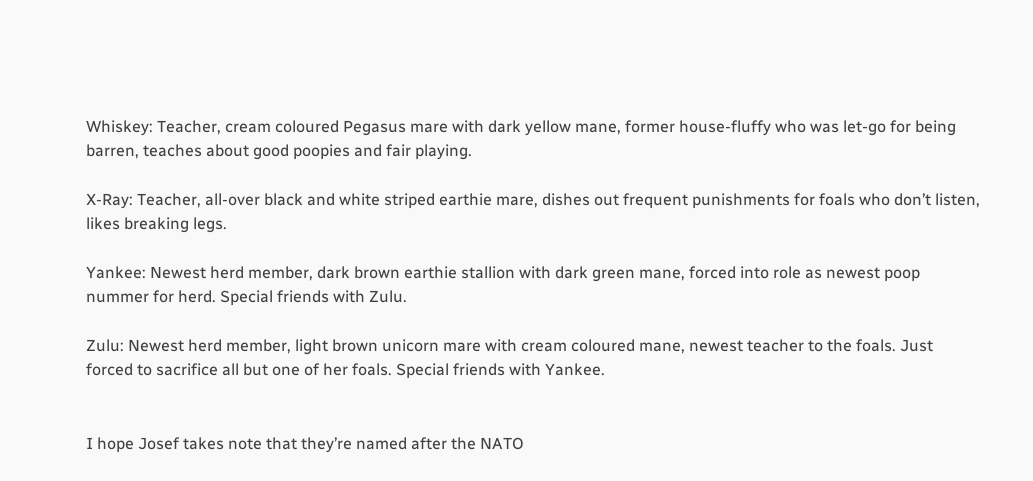Whiskey: Teacher, cream coloured Pegasus mare with dark yellow mane, former house-fluffy who was let-go for being barren, teaches about good poopies and fair playing.

X-Ray: Teacher, all-over black and white striped earthie mare, dishes out frequent punishments for foals who don’t listen, likes breaking legs.

Yankee: Newest herd member, dark brown earthie stallion with dark green mane, forced into role as newest poop nummer for herd. Special friends with Zulu.

Zulu: Newest herd member, light brown unicorn mare with cream coloured mane, newest teacher to the foals. Just forced to sacrifice all but one of her foals. Special friends with Yankee.


I hope Josef takes note that they’re named after the NATO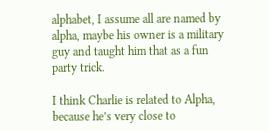alphabet, I assume all are named by alpha, maybe his owner is a military guy and taught him that as a fun party trick.

I think Charlie is related to Alpha, because he’s very close to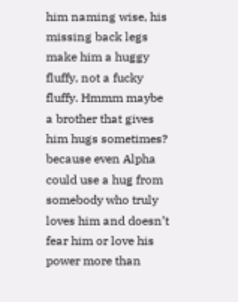him naming wise, his missing back legs make him a huggy fluffy, not a fucky fluffy. Hmmm maybe a brother that gives him hugs sometimes? because even Alpha could use a hug from somebody who truly loves him and doesn’t fear him or love his power more than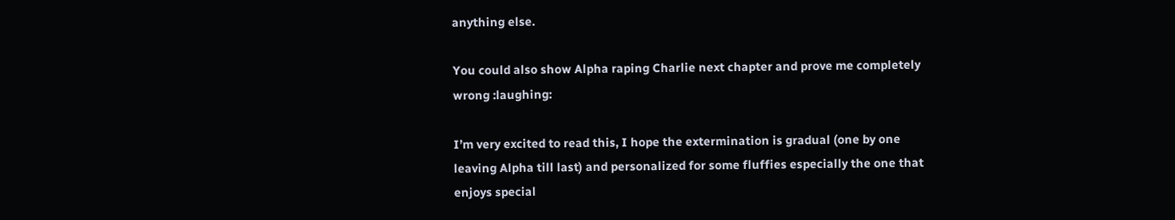anything else.

You could also show Alpha raping Charlie next chapter and prove me completely wrong :laughing:

I’m very excited to read this, I hope the extermination is gradual (one by one leaving Alpha till last) and personalized for some fluffies especially the one that enjoys special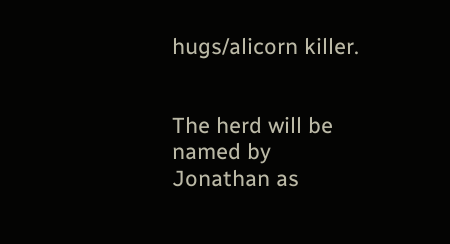hugs/alicorn killer.


The herd will be named by Jonathan as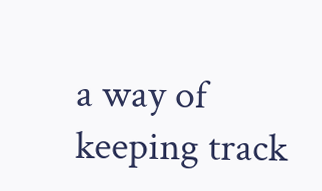a way of keeping track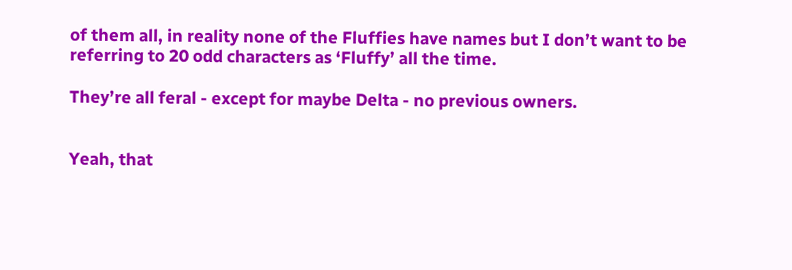of them all, in reality none of the Fluffies have names but I don’t want to be referring to 20 odd characters as ‘Fluffy’ all the time.

They’re all feral - except for maybe Delta - no previous owners.


Yeah, that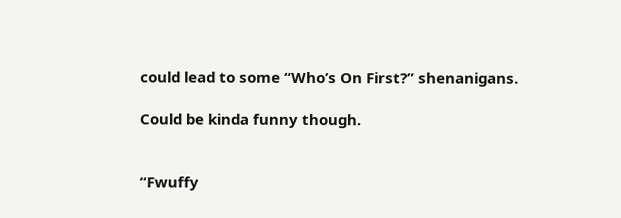could lead to some “Who’s On First?” shenanigans.

Could be kinda funny though.


“Fwuffy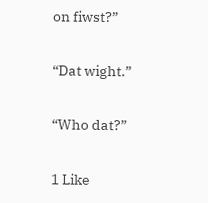on fiwst?”

“Dat wight.”

“Who dat?”

1 Like